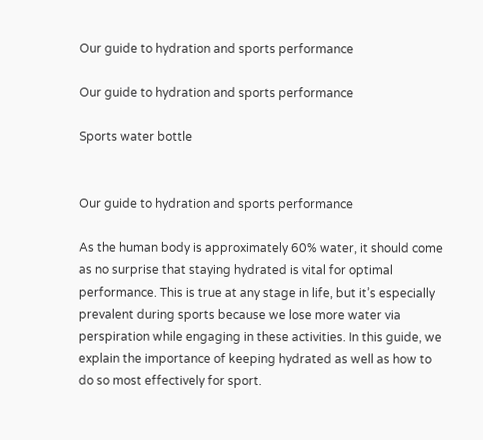Our guide to hydration and sports performance

Our guide to hydration and sports performance

Sports water bottle


Our guide to hydration and sports performance

As the human body is approximately 60% water, it should come as no surprise that staying hydrated is vital for optimal performance. This is true at any stage in life, but it’s especially prevalent during sports because we lose more water via perspiration while engaging in these activities. In this guide, we explain the importance of keeping hydrated as well as how to do so most effectively for sport.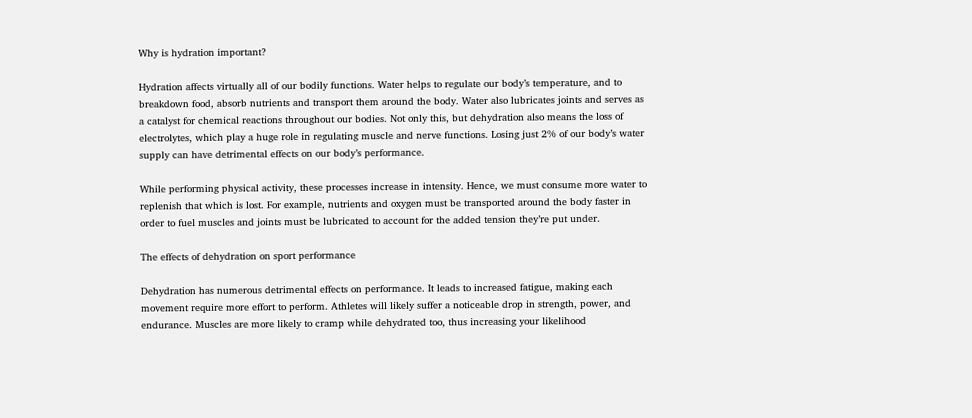Why is hydration important?

Hydration affects virtually all of our bodily functions. Water helps to regulate our body’s temperature, and to breakdown food, absorb nutrients and transport them around the body. Water also lubricates joints and serves as a catalyst for chemical reactions throughout our bodies. Not only this, but dehydration also means the loss of electrolytes, which play a huge role in regulating muscle and nerve functions. Losing just 2% of our body’s water supply can have detrimental effects on our body’s performance.

While performing physical activity, these processes increase in intensity. Hence, we must consume more water to replenish that which is lost. For example, nutrients and oxygen must be transported around the body faster in order to fuel muscles and joints must be lubricated to account for the added tension they’re put under.

The effects of dehydration on sport performance

Dehydration has numerous detrimental effects on performance. It leads to increased fatigue, making each movement require more effort to perform. Athletes will likely suffer a noticeable drop in strength, power, and endurance. Muscles are more likely to cramp while dehydrated too, thus increasing your likelihood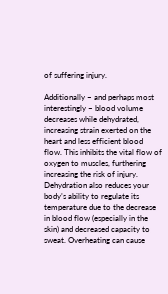of suffering injury.

Additionally – and perhaps most interestingly – blood volume decreases while dehydrated, increasing strain exerted on the heart and less efficient blood flow. This inhibits the vital flow of oxygen to muscles, furthering increasing the risk of injury. Dehydration also reduces your body’s ability to regulate its temperature due to the decrease in blood flow (especially in the skin) and decreased capacity to sweat. Overheating can cause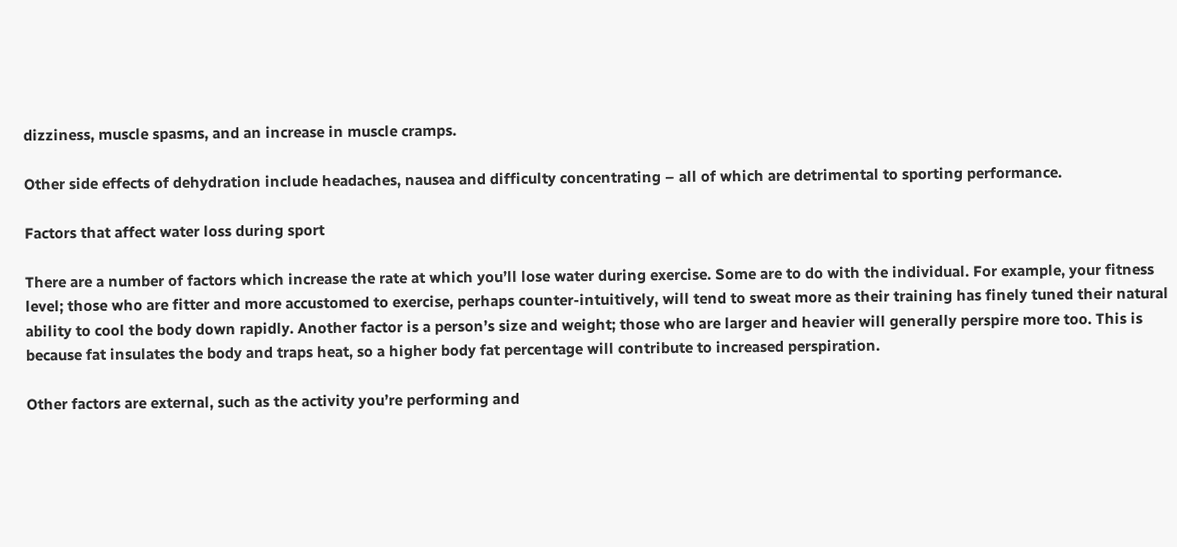dizziness, muscle spasms, and an increase in muscle cramps.

Other side effects of dehydration include headaches, nausea and difficulty concentrating – all of which are detrimental to sporting performance.

Factors that affect water loss during sport

There are a number of factors which increase the rate at which you’ll lose water during exercise. Some are to do with the individual. For example, your fitness level; those who are fitter and more accustomed to exercise, perhaps counter-intuitively, will tend to sweat more as their training has finely tuned their natural ability to cool the body down rapidly. Another factor is a person’s size and weight; those who are larger and heavier will generally perspire more too. This is because fat insulates the body and traps heat, so a higher body fat percentage will contribute to increased perspiration.

Other factors are external, such as the activity you’re performing and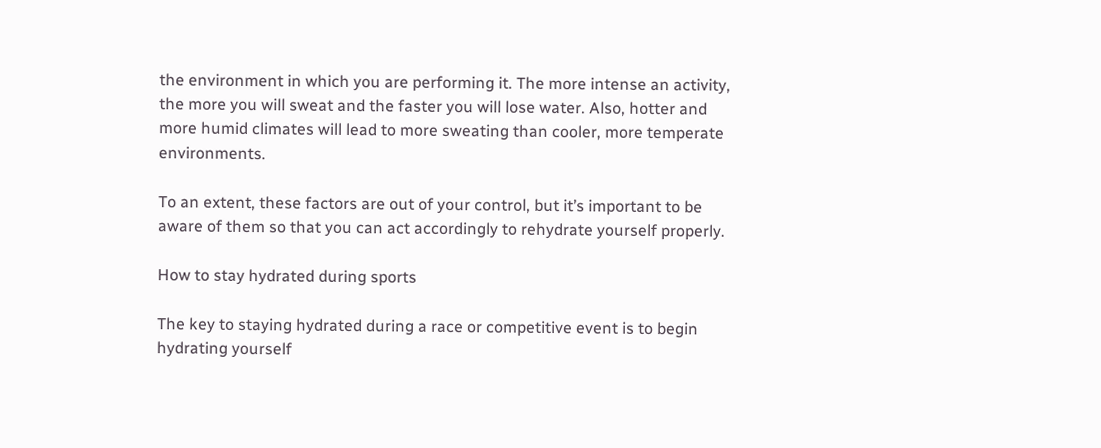the environment in which you are performing it. The more intense an activity, the more you will sweat and the faster you will lose water. Also, hotter and more humid climates will lead to more sweating than cooler, more temperate environments.

To an extent, these factors are out of your control, but it’s important to be aware of them so that you can act accordingly to rehydrate yourself properly.

How to stay hydrated during sports

The key to staying hydrated during a race or competitive event is to begin hydrating yourself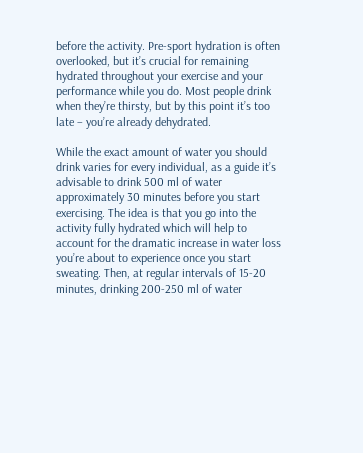before the activity. Pre-sport hydration is often overlooked, but it’s crucial for remaining hydrated throughout your exercise and your performance while you do. Most people drink when they’re thirsty, but by this point it’s too late – you’re already dehydrated.

While the exact amount of water you should drink varies for every individual, as a guide it’s advisable to drink 500 ml of water approximately 30 minutes before you start exercising. The idea is that you go into the activity fully hydrated which will help to account for the dramatic increase in water loss you’re about to experience once you start sweating. Then, at regular intervals of 15-20 minutes, drinking 200-250 ml of water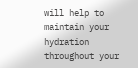will help to maintain your hydration throughout your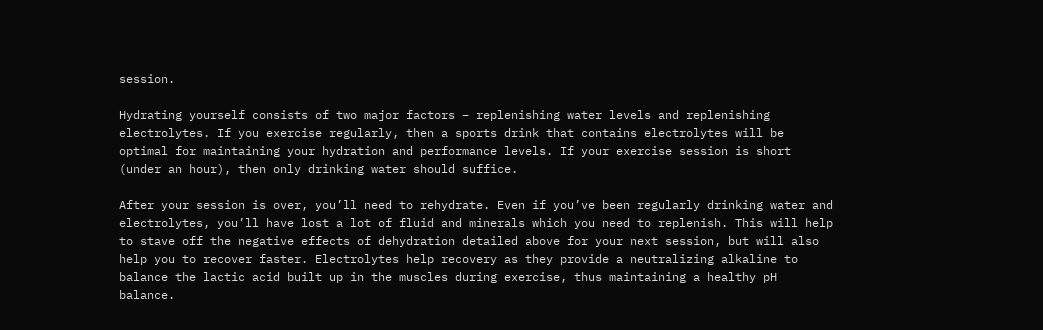session.

Hydrating yourself consists of two major factors – replenishing water levels and replenishing electrolytes. If you exercise regularly, then a sports drink that contains electrolytes will be optimal for maintaining your hydration and performance levels. If your exercise session is short (under an hour), then only drinking water should suffice.

After your session is over, you’ll need to rehydrate. Even if you’ve been regularly drinking water and electrolytes, you’ll have lost a lot of fluid and minerals which you need to replenish. This will help to stave off the negative effects of dehydration detailed above for your next session, but will also help you to recover faster. Electrolytes help recovery as they provide a neutralizing alkaline to balance the lactic acid built up in the muscles during exercise, thus maintaining a healthy pH balance.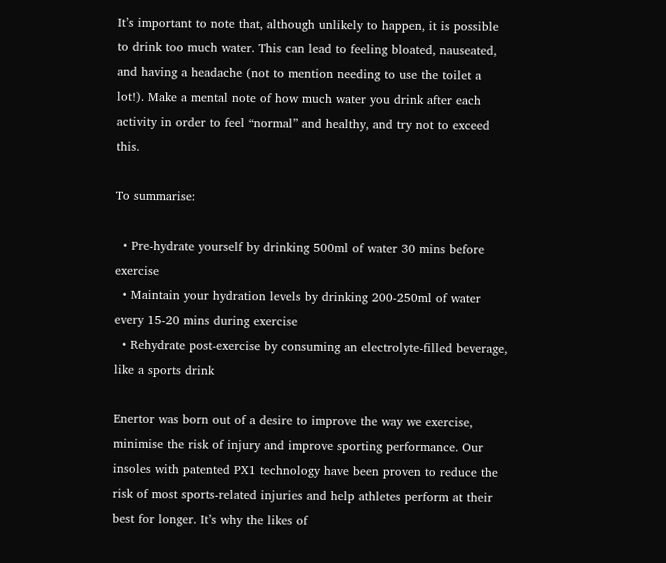It’s important to note that, although unlikely to happen, it is possible to drink too much water. This can lead to feeling bloated, nauseated, and having a headache (not to mention needing to use the toilet a lot!). Make a mental note of how much water you drink after each activity in order to feel “normal” and healthy, and try not to exceed this.

To summarise:

  • Pre-hydrate yourself by drinking 500ml of water 30 mins before exercise
  • Maintain your hydration levels by drinking 200-250ml of water every 15-20 mins during exercise
  • Rehydrate post-exercise by consuming an electrolyte-filled beverage, like a sports drink

Enertor was born out of a desire to improve the way we exercise, minimise the risk of injury and improve sporting performance. Our insoles with patented PX1 technology have been proven to reduce the risk of most sports-related injuries and help athletes perform at their best for longer. It’s why the likes of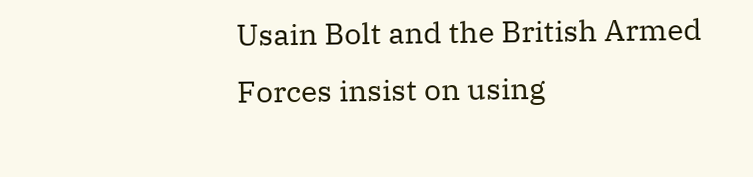Usain Bolt and the British Armed Forces insist on using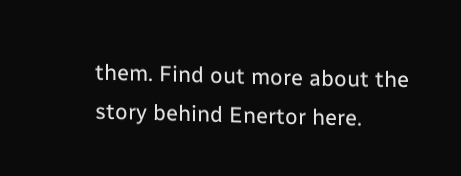them. Find out more about the story behind Enertor here.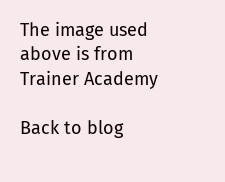The image used above is from Trainer Academy

Back to blog